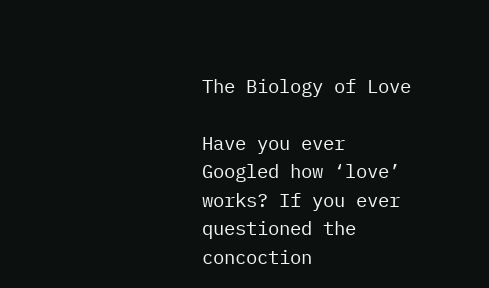The Biology of Love

Have you ever Googled how ‘love’ works? If you ever questioned the concoction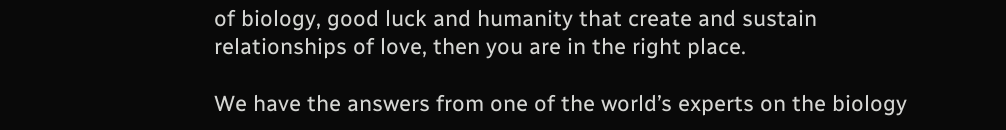of biology, good luck and humanity that create and sustain relationships of love, then you are in the right place.

We have the answers from one of the world’s experts on the biology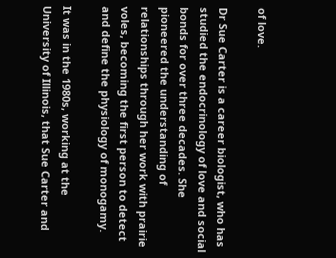of love.

Dr Sue Carter is a career biologist, who has studied the endocrinology of love and social bonds for over three decades. She pioneered the understanding of relationships through her work with prairie voles, becoming the first person to detect and define the physiology of monogamy.

It was in the 1980s, working at the University of Illinois, that Sue Carter and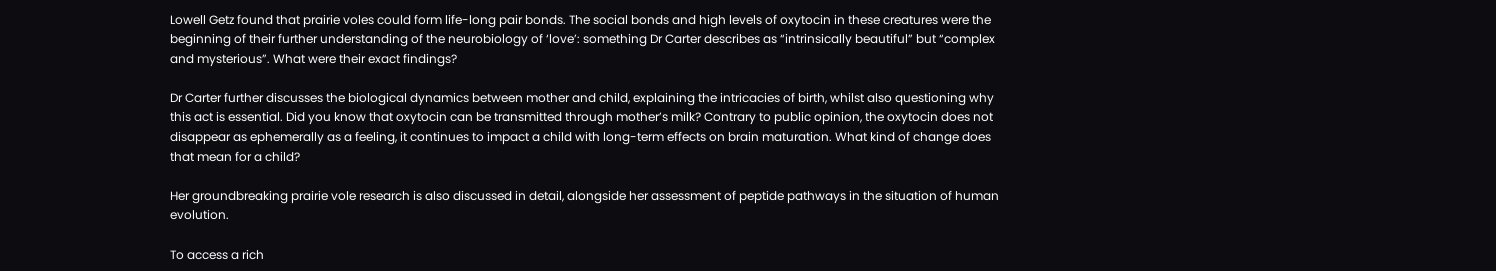Lowell Getz found that prairie voles could form life-long pair bonds. The social bonds and high levels of oxytocin in these creatures were the beginning of their further understanding of the neurobiology of ‘love’: something Dr Carter describes as “intrinsically beautiful” but “complex and mysterious”. What were their exact findings?

Dr Carter further discusses the biological dynamics between mother and child, explaining the intricacies of birth, whilst also questioning why this act is essential. Did you know that oxytocin can be transmitted through mother’s milk? Contrary to public opinion, the oxytocin does not disappear as ephemerally as a feeling, it continues to impact a child with long-term effects on brain maturation. What kind of change does that mean for a child?

Her groundbreaking prairie vole research is also discussed in detail, alongside her assessment of peptide pathways in the situation of human evolution.

To access a rich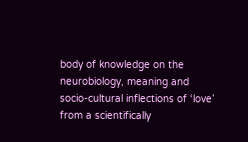body of knowledge on the neurobiology, meaning and socio-cultural inflections of ‘love’ from a scientifically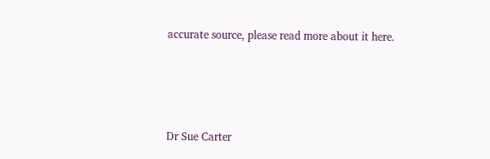accurate source, please read more about it here.




Dr Sue Carter